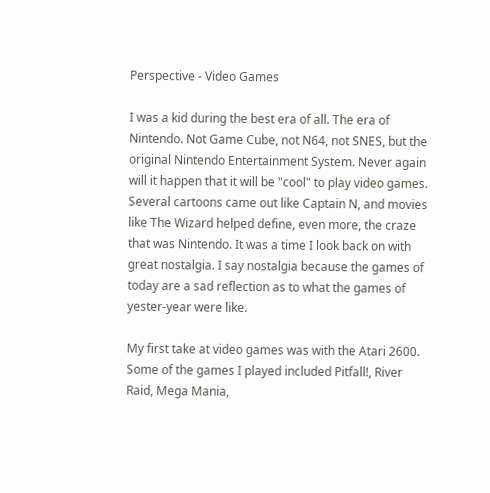Perspective - Video Games

I was a kid during the best era of all. The era of Nintendo. Not Game Cube, not N64, not SNES, but the original Nintendo Entertainment System. Never again will it happen that it will be "cool" to play video games. Several cartoons came out like Captain N, and movies like The Wizard helped define, even more, the craze that was Nintendo. It was a time I look back on with great nostalgia. I say nostalgia because the games of today are a sad reflection as to what the games of yester-year were like.

My first take at video games was with the Atari 2600. Some of the games I played included Pitfall!, River Raid, Mega Mania,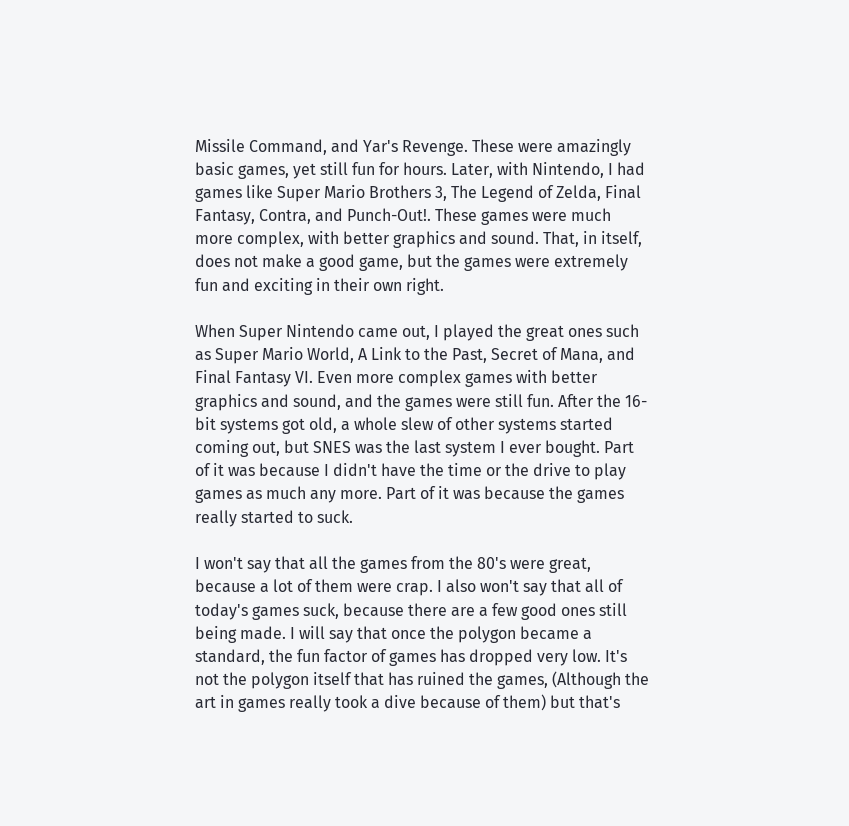Missile Command, and Yar's Revenge. These were amazingly basic games, yet still fun for hours. Later, with Nintendo, I had games like Super Mario Brothers 3, The Legend of Zelda, Final Fantasy, Contra, and Punch-Out!. These games were much more complex, with better graphics and sound. That, in itself, does not make a good game, but the games were extremely fun and exciting in their own right.

When Super Nintendo came out, I played the great ones such as Super Mario World, A Link to the Past, Secret of Mana, and Final Fantasy VI. Even more complex games with better graphics and sound, and the games were still fun. After the 16-bit systems got old, a whole slew of other systems started coming out, but SNES was the last system I ever bought. Part of it was because I didn't have the time or the drive to play games as much any more. Part of it was because the games really started to suck.

I won't say that all the games from the 80's were great, because a lot of them were crap. I also won't say that all of today's games suck, because there are a few good ones still being made. I will say that once the polygon became a standard, the fun factor of games has dropped very low. It's not the polygon itself that has ruined the games, (Although the art in games really took a dive because of them) but that's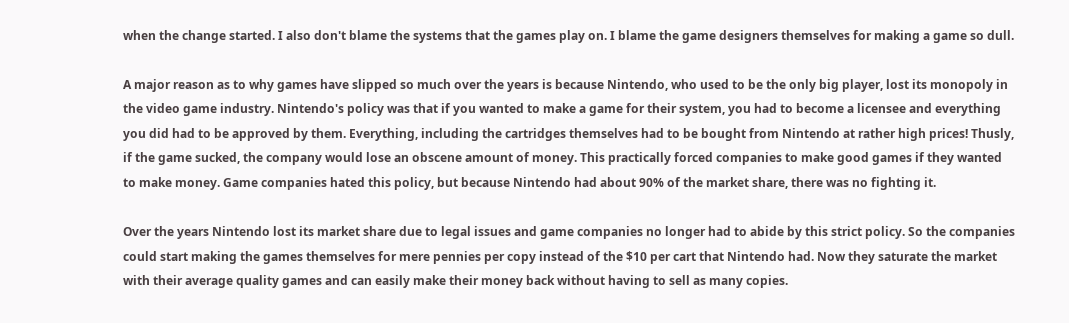when the change started. I also don't blame the systems that the games play on. I blame the game designers themselves for making a game so dull.

A major reason as to why games have slipped so much over the years is because Nintendo, who used to be the only big player, lost its monopoly in the video game industry. Nintendo's policy was that if you wanted to make a game for their system, you had to become a licensee and everything you did had to be approved by them. Everything, including the cartridges themselves had to be bought from Nintendo at rather high prices! Thusly, if the game sucked, the company would lose an obscene amount of money. This practically forced companies to make good games if they wanted to make money. Game companies hated this policy, but because Nintendo had about 90% of the market share, there was no fighting it.

Over the years Nintendo lost its market share due to legal issues and game companies no longer had to abide by this strict policy. So the companies could start making the games themselves for mere pennies per copy instead of the $10 per cart that Nintendo had. Now they saturate the market with their average quality games and can easily make their money back without having to sell as many copies.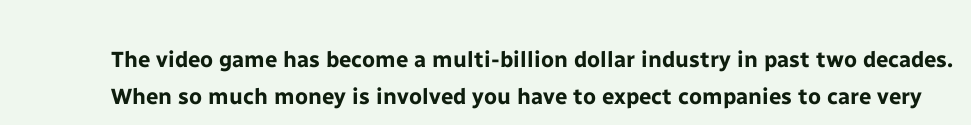The video game has become a multi-billion dollar industry in past two decades. When so much money is involved you have to expect companies to care very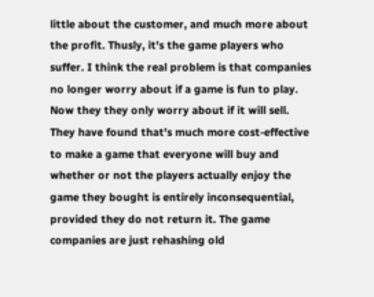little about the customer, and much more about the profit. Thusly, it's the game players who suffer. I think the real problem is that companies no longer worry about if a game is fun to play. Now they they only worry about if it will sell. They have found that's much more cost-effective to make a game that everyone will buy and whether or not the players actually enjoy the game they bought is entirely inconsequential, provided they do not return it. The game companies are just rehashing old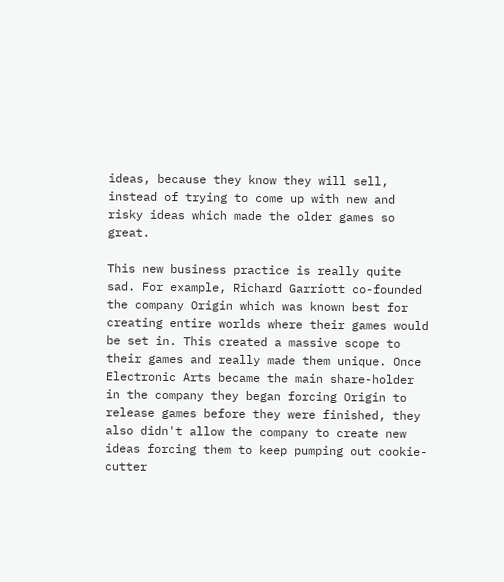ideas, because they know they will sell, instead of trying to come up with new and risky ideas which made the older games so great.

This new business practice is really quite sad. For example, Richard Garriott co-founded the company Origin which was known best for creating entire worlds where their games would be set in. This created a massive scope to their games and really made them unique. Once Electronic Arts became the main share-holder in the company they began forcing Origin to release games before they were finished, they also didn't allow the company to create new ideas forcing them to keep pumping out cookie-cutter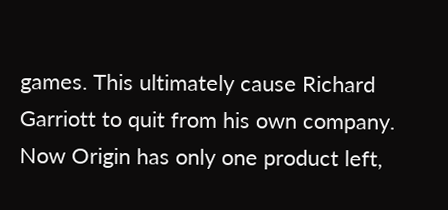games. This ultimately cause Richard Garriott to quit from his own company. Now Origin has only one product left,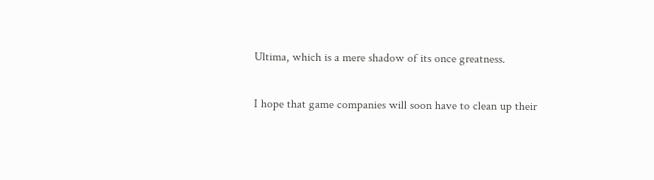Ultima, which is a mere shadow of its once greatness.

I hope that game companies will soon have to clean up their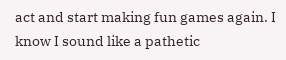act and start making fun games again. I know I sound like a pathetic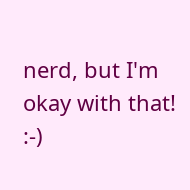nerd, but I'm okay with that! :-)